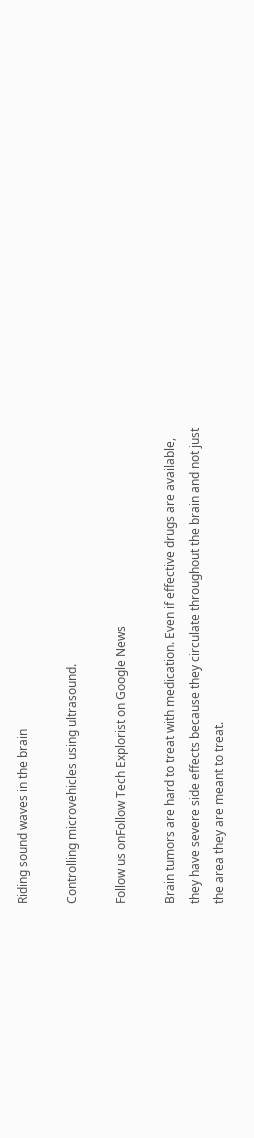Riding sound waves in the brain

Controlling microvehicles using ultrasound.

Follow us onFollow Tech Explorist on Google News

Brain tumors are hard to treat with medication. Even if effective drugs are available, they have severe side effects because they circulate throughout the brain and not just the area they are meant to treat.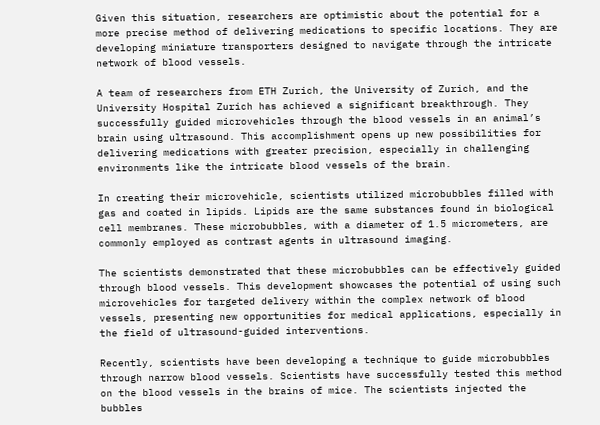Given this situation, researchers are optimistic about the potential for a more precise method of delivering medications to specific locations. They are developing miniature transporters designed to navigate through the intricate network of blood vessels.

A team of researchers from ETH Zurich, the University of Zurich, and the University Hospital Zurich has achieved a significant breakthrough. They successfully guided microvehicles through the blood vessels in an animal’s brain using ultrasound. This accomplishment opens up new possibilities for delivering medications with greater precision, especially in challenging environments like the intricate blood vessels of the brain.

In creating their microvehicle, scientists utilized microbubbles filled with gas and coated in lipids. Lipids are the same substances found in biological cell membranes. These microbubbles, with a diameter of 1.5 micrometers, are commonly employed as contrast agents in ultrasound imaging.

The scientists demonstrated that these microbubbles can be effectively guided through blood vessels. This development showcases the potential of using such microvehicles for targeted delivery within the complex network of blood vessels, presenting new opportunities for medical applications, especially in the field of ultrasound-guided interventions.

Recently, scientists have been developing a technique to guide microbubbles through narrow blood vessels. Scientists have successfully tested this method on the blood vessels in the brains of mice. The scientists injected the bubbles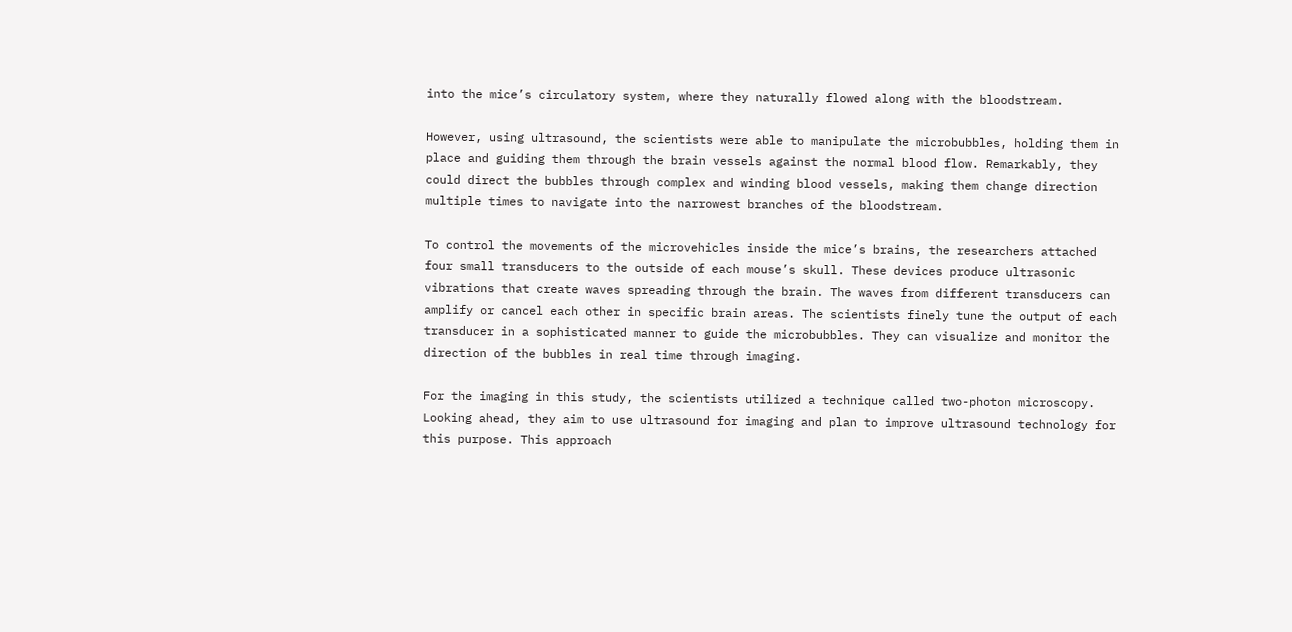into the mice’s circulatory system, where they naturally flowed along with the bloodstream.

However, using ultrasound, the scientists were able to manipulate the microbubbles, holding them in place and guiding them through the brain vessels against the normal blood flow. Remarkably, they could direct the bubbles through complex and winding blood vessels, making them change direction multiple times to navigate into the narrowest branches of the bloodstream.

To control the movements of the microvehicles inside the mice’s brains, the researchers attached four small transducers to the outside of each mouse’s skull. These devices produce ultrasonic vibrations that create waves spreading through the brain. The waves from different transducers can amplify or cancel each other in specific brain areas. The scientists finely tune the output of each transducer in a sophisticated manner to guide the microbubbles. They can visualize and monitor the direction of the bubbles in real time through imaging.

For the imaging in this study, the scientists utilized a technique called two-photon microscopy. Looking ahead, they aim to use ultrasound for imaging and plan to improve ultrasound technology for this purpose. This approach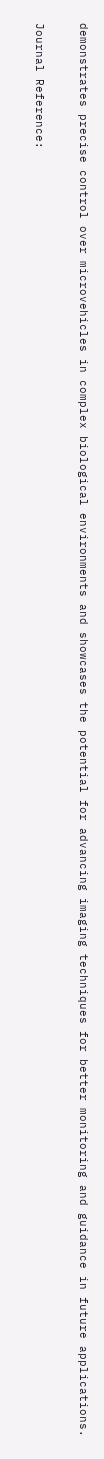demonstrates precise control over microvehicles in complex biological environments and showcases the potential for advancing imaging techniques for better monitoring and guidance in future applications.

Journal Reference: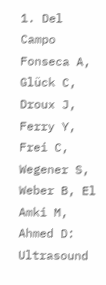1. Del Campo Fonseca A, Glück C, Droux J, Ferry Y, Frei C, Wegener S, Weber B, El Amki M, Ahmed D: Ultrasound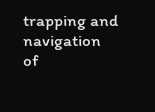trapping and navigation of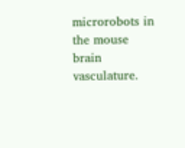microrobots in the mouse brain vasculature.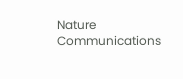Nature Communications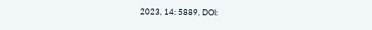2023, 14: 5889, DOI: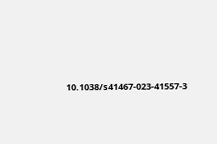10.1038/s41467-023-41557-3